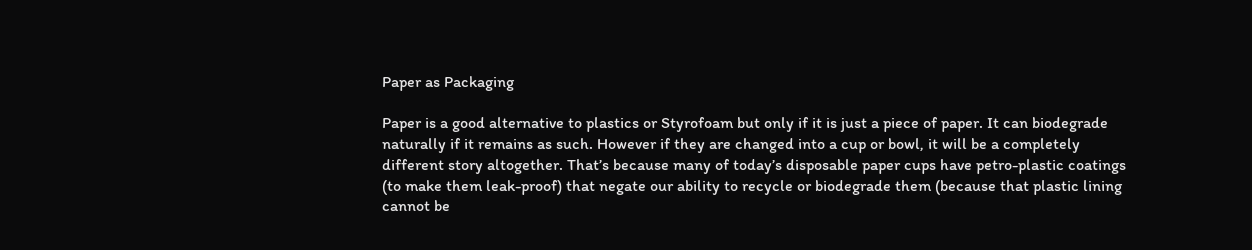Paper as Packaging

Paper is a good alternative to plastics or Styrofoam but only if it is just a piece of paper. It can biodegrade naturally if it remains as such. However if they are changed into a cup or bowl, it will be a completely different story altogether. That’s because many of today’s disposable paper cups have petro-plastic coatings (to make them leak-proof) that negate our ability to recycle or biodegrade them (because that plastic lining cannot be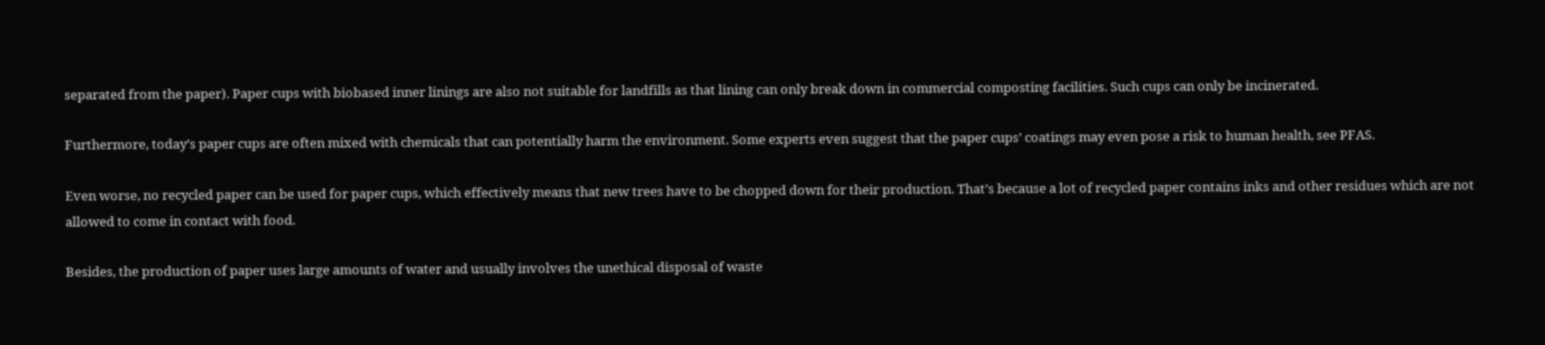separated from the paper). Paper cups with biobased inner linings are also not suitable for landfills as that lining can only break down in commercial composting facilities. Such cups can only be incinerated.

Furthermore, today’s paper cups are often mixed with chemicals that can potentially harm the environment. Some experts even suggest that the paper cups’ coatings may even pose a risk to human health, see PFAS.

Even worse, no recycled paper can be used for paper cups, which effectively means that new trees have to be chopped down for their production. That’s because a lot of recycled paper contains inks and other residues which are not allowed to come in contact with food.

Besides, the production of paper uses large amounts of water and usually involves the unethical disposal of waste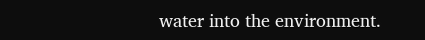water into the environment.